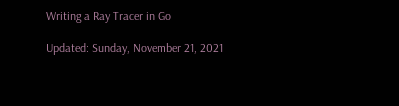Writing a Ray Tracer in Go

Updated: Sunday, November 21, 2021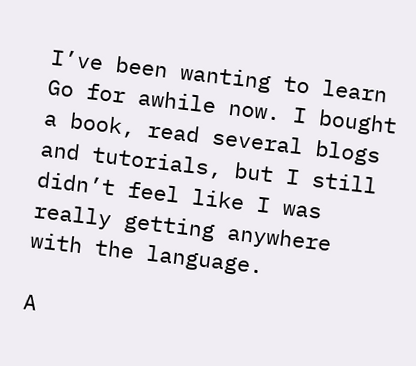I’ve been wanting to learn Go for awhile now. I bought a book, read several blogs and tutorials, but I still didn’t feel like I was really getting anywhere with the language.

A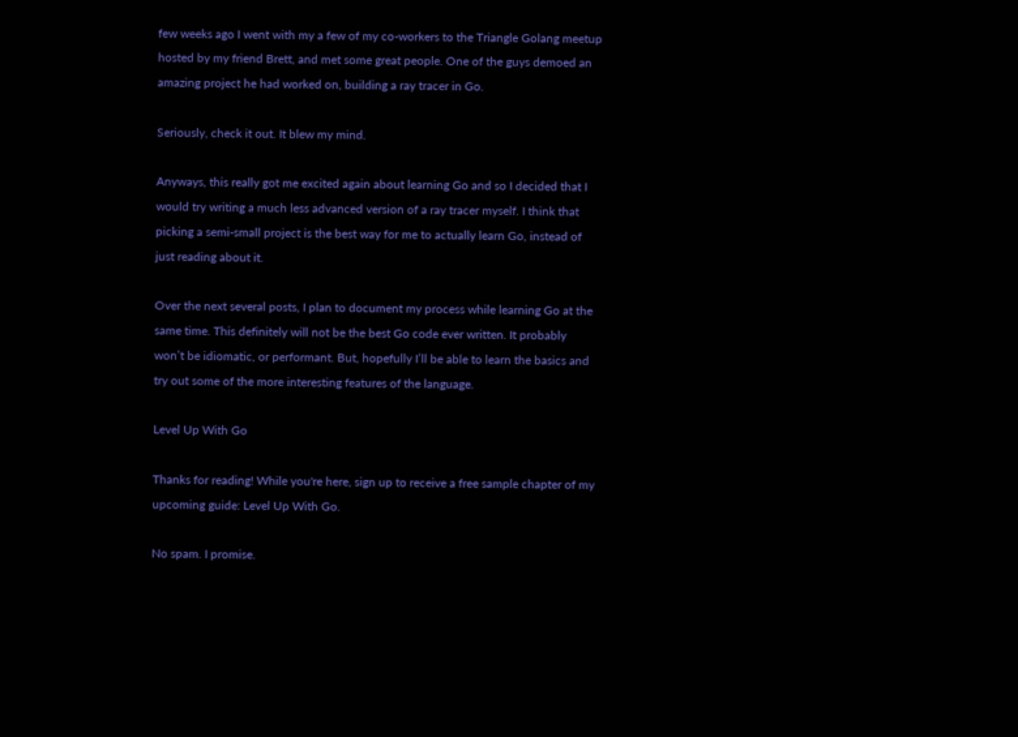few weeks ago I went with my a few of my co-workers to the Triangle Golang meetup hosted by my friend Brett, and met some great people. One of the guys demoed an amazing project he had worked on, building a ray tracer in Go.

Seriously, check it out. It blew my mind.

Anyways, this really got me excited again about learning Go and so I decided that I would try writing a much less advanced version of a ray tracer myself. I think that picking a semi-small project is the best way for me to actually learn Go, instead of just reading about it.

Over the next several posts, I plan to document my process while learning Go at the same time. This definitely will not be the best Go code ever written. It probably won’t be idiomatic, or performant. But, hopefully I’ll be able to learn the basics and try out some of the more interesting features of the language.

Level Up With Go

Thanks for reading! While you're here, sign up to receive a free sample chapter of my upcoming guide: Level Up With Go.

No spam. I promise.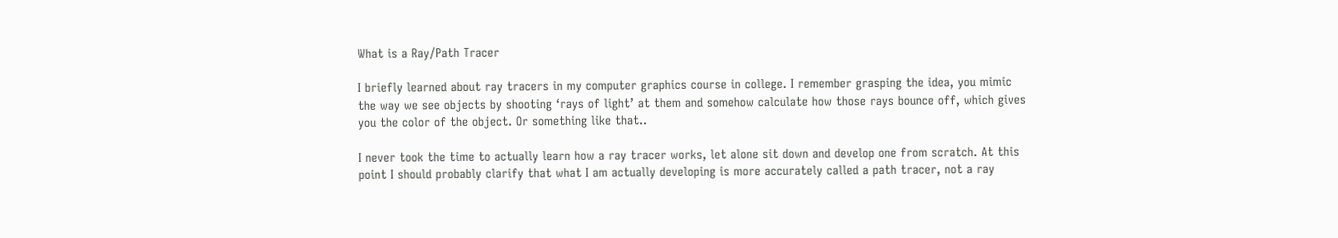What is a Ray/Path Tracer

I briefly learned about ray tracers in my computer graphics course in college. I remember grasping the idea, you mimic the way we see objects by shooting ‘rays of light’ at them and somehow calculate how those rays bounce off, which gives you the color of the object. Or something like that..

I never took the time to actually learn how a ray tracer works, let alone sit down and develop one from scratch. At this point I should probably clarify that what I am actually developing is more accurately called a path tracer, not a ray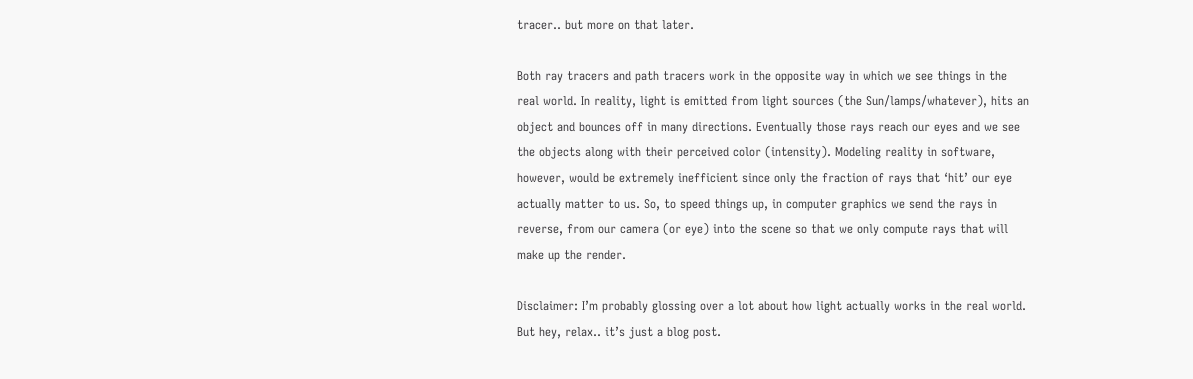tracer.. but more on that later.

Both ray tracers and path tracers work in the opposite way in which we see things in the real world. In reality, light is emitted from light sources (the Sun/lamps/whatever), hits an object and bounces off in many directions. Eventually those rays reach our eyes and we see the objects along with their perceived color (intensity). Modeling reality in software, however, would be extremely inefficient since only the fraction of rays that ‘hit’ our eye actually matter to us. So, to speed things up, in computer graphics we send the rays in reverse, from our camera (or eye) into the scene so that we only compute rays that will make up the render.

Disclaimer: I’m probably glossing over a lot about how light actually works in the real world. But hey, relax.. it’s just a blog post.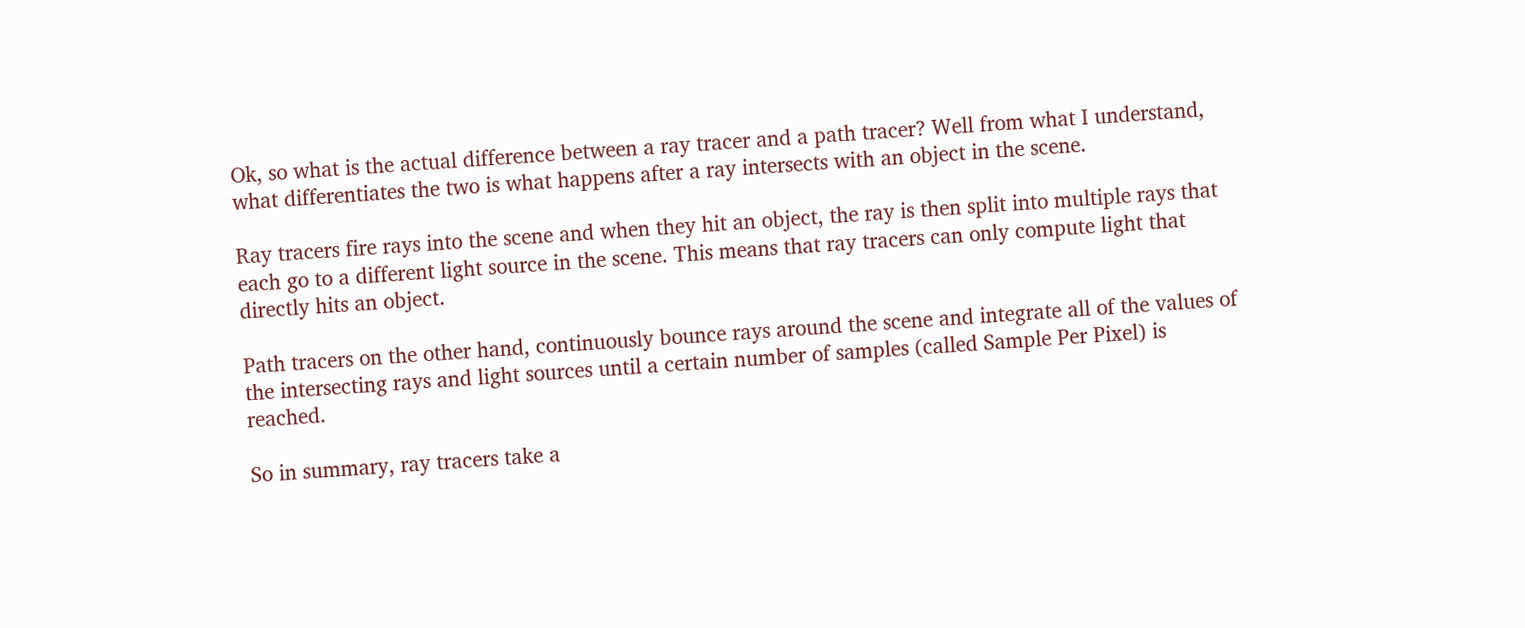Ok, so what is the actual difference between a ray tracer and a path tracer? Well from what I understand, what differentiates the two is what happens after a ray intersects with an object in the scene.

Ray tracers fire rays into the scene and when they hit an object, the ray is then split into multiple rays that each go to a different light source in the scene. This means that ray tracers can only compute light that directly hits an object.

Path tracers on the other hand, continuously bounce rays around the scene and integrate all of the values of the intersecting rays and light sources until a certain number of samples (called Sample Per Pixel) is reached.

So in summary, ray tracers take a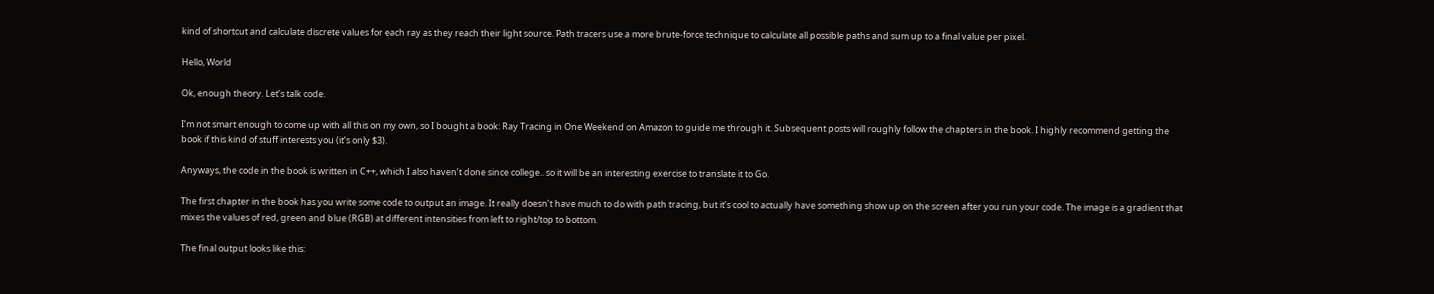kind of shortcut and calculate discrete values for each ray as they reach their light source. Path tracers use a more brute-force technique to calculate all possible paths and sum up to a final value per pixel.

Hello, World

Ok, enough theory. Let’s talk code.

I’m not smart enough to come up with all this on my own, so I bought a book: Ray Tracing in One Weekend on Amazon to guide me through it. Subsequent posts will roughly follow the chapters in the book. I highly recommend getting the book if this kind of stuff interests you (it’s only $3).

Anyways, the code in the book is written in C++, which I also haven’t done since college.. so it will be an interesting exercise to translate it to Go.

The first chapter in the book has you write some code to output an image. It really doesn’t have much to do with path tracing, but it’s cool to actually have something show up on the screen after you run your code. The image is a gradient that mixes the values of red, green and blue (RGB) at different intensities from left to right/top to bottom.

The final output looks like this: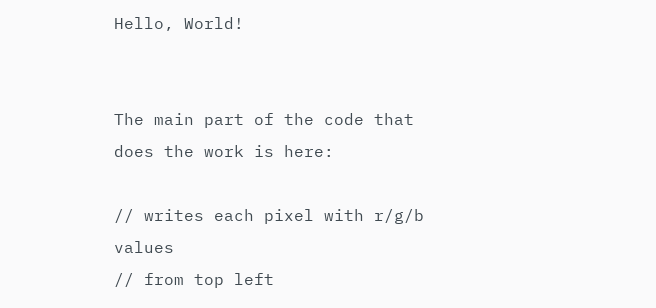Hello, World!


The main part of the code that does the work is here:

// writes each pixel with r/g/b values
// from top left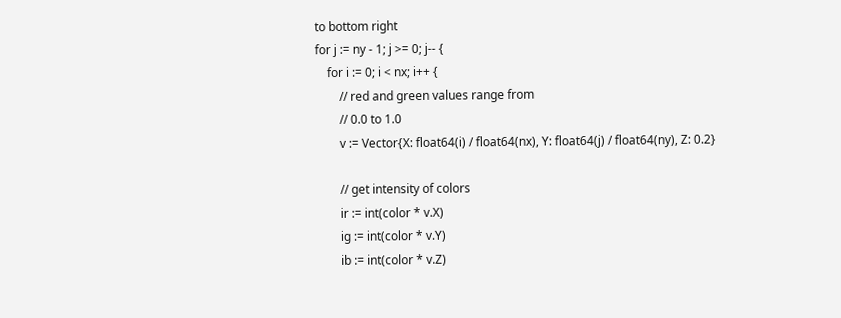to bottom right
for j := ny - 1; j >= 0; j-- {
    for i := 0; i < nx; i++ {
        // red and green values range from
        // 0.0 to 1.0
        v := Vector{X: float64(i) / float64(nx), Y: float64(j) / float64(ny), Z: 0.2}

        // get intensity of colors
        ir := int(color * v.X)
        ig := int(color * v.Y)
        ib := int(color * v.Z)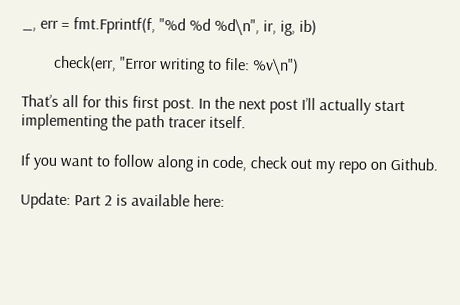_, err = fmt.Fprintf(f, "%d %d %d\n", ir, ig, ib)

        check(err, "Error writing to file: %v\n")

That’s all for this first post. In the next post I’ll actually start implementing the path tracer itself.

If you want to follow along in code, check out my repo on Github.

Update: Part 2 is available here: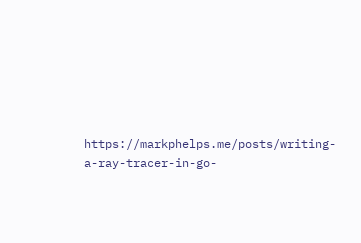https://markphelps.me/posts/writing-a-ray-tracer-in-go-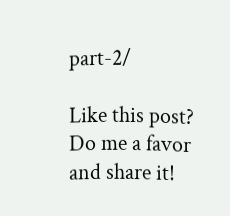part-2/

Like this post? Do me a favor and share it!